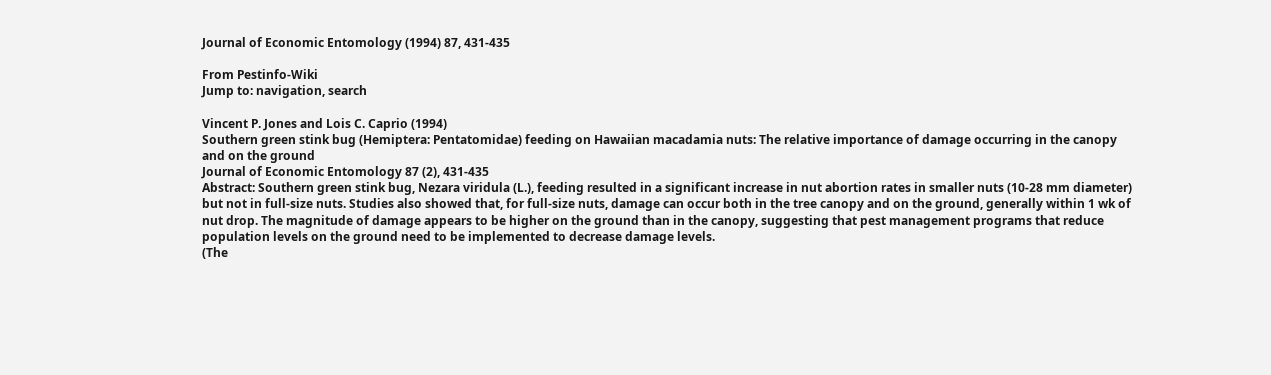Journal of Economic Entomology (1994) 87, 431-435

From Pestinfo-Wiki
Jump to: navigation, search

Vincent P. Jones and Lois C. Caprio (1994)
Southern green stink bug (Hemiptera: Pentatomidae) feeding on Hawaiian macadamia nuts: The relative importance of damage occurring in the canopy and on the ground
Journal of Economic Entomology 87 (2), 431-435
Abstract: Southern green stink bug, Nezara viridula (L.), feeding resulted in a significant increase in nut abortion rates in smaller nuts (10-28 mm diameter) but not in full-size nuts. Studies also showed that, for full-size nuts, damage can occur both in the tree canopy and on the ground, generally within 1 wk of nut drop. The magnitude of damage appears to be higher on the ground than in the canopy, suggesting that pest management programs that reduce population levels on the ground need to be implemented to decrease damage levels.
(The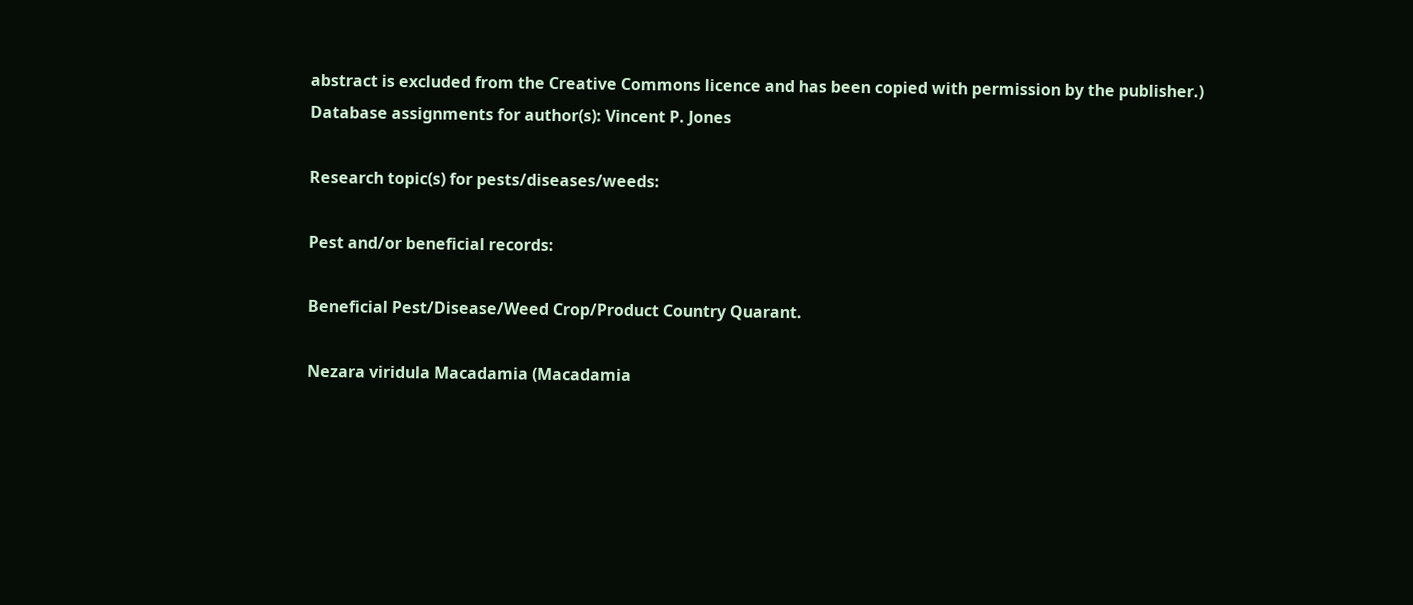abstract is excluded from the Creative Commons licence and has been copied with permission by the publisher.)
Database assignments for author(s): Vincent P. Jones

Research topic(s) for pests/diseases/weeds:

Pest and/or beneficial records:

Beneficial Pest/Disease/Weed Crop/Product Country Quarant.

Nezara viridula Macadamia (Macadamia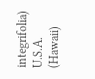integrifolia) U.S.A. (Hawaii)